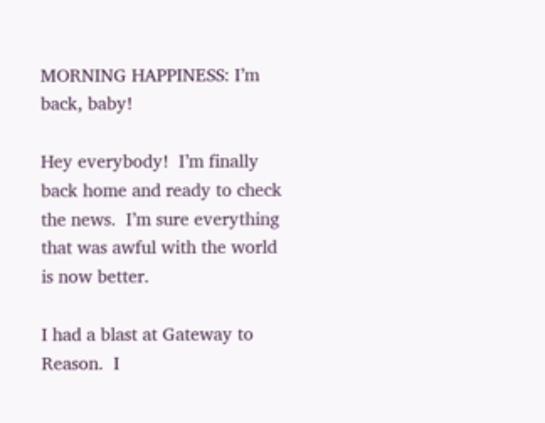MORNING HAPPINESS: I’m back, baby!

Hey everybody!  I’m finally back home and ready to check the news.  I’m sure everything that was awful with the world is now better.

I had a blast at Gateway to Reason.  I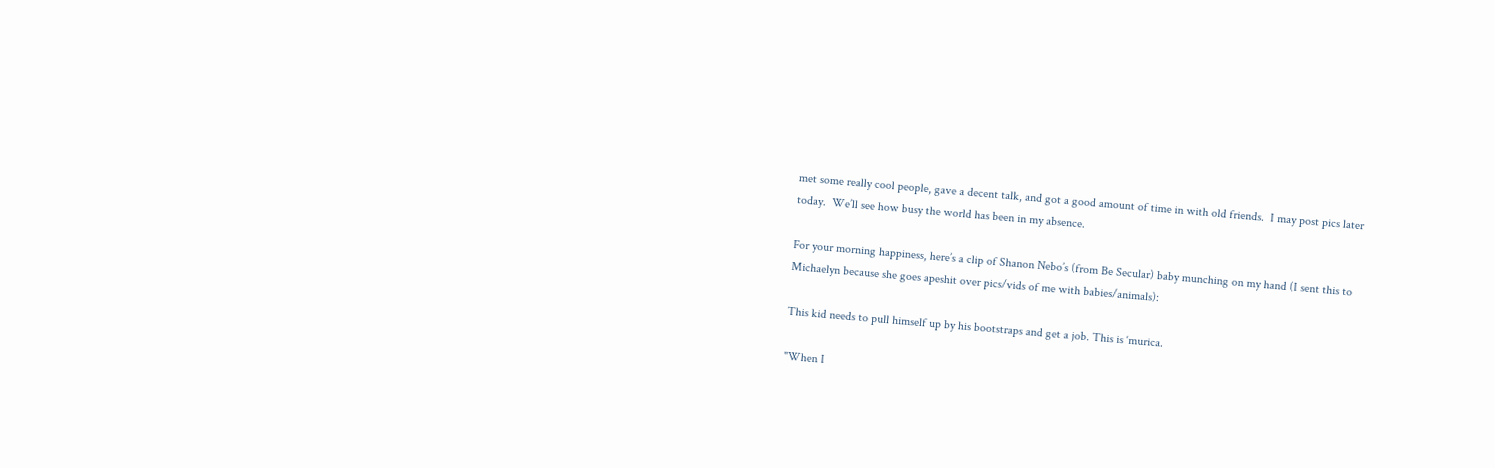met some really cool people, gave a decent talk, and got a good amount of time in with old friends.  I may post pics later today.  We’ll see how busy the world has been in my absence.

For your morning happiness, here’s a clip of Shanon Nebo’s (from Be Secular) baby munching on my hand (I sent this to Michaelyn because she goes apeshit over pics/vids of me with babies/animals):

This kid needs to pull himself up by his bootstraps and get a job. This is ‘murica.

"When I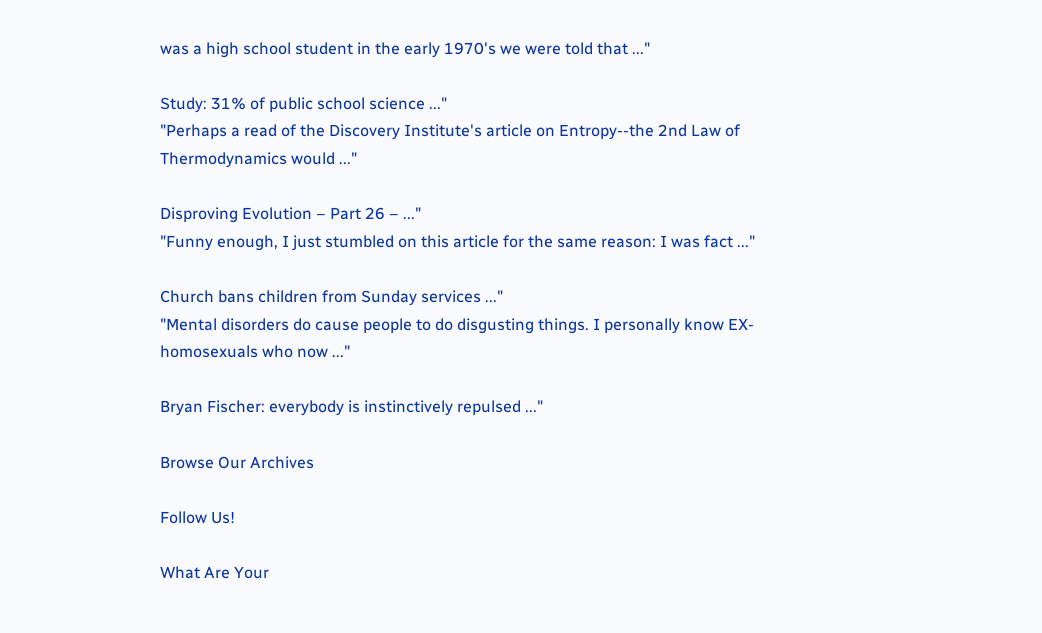was a high school student in the early 1970's we were told that ..."

Study: 31% of public school science ..."
"Perhaps a read of the Discovery Institute's article on Entropy--the 2nd Law of Thermodynamics would ..."

Disproving Evolution – Part 26 – ..."
"Funny enough, I just stumbled on this article for the same reason: I was fact ..."

Church bans children from Sunday services ..."
"Mental disorders do cause people to do disgusting things. I personally know EX-homosexuals who now ..."

Bryan Fischer: everybody is instinctively repulsed ..."

Browse Our Archives

Follow Us!

What Are Your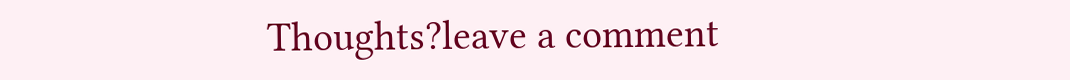Thoughts?leave a comment